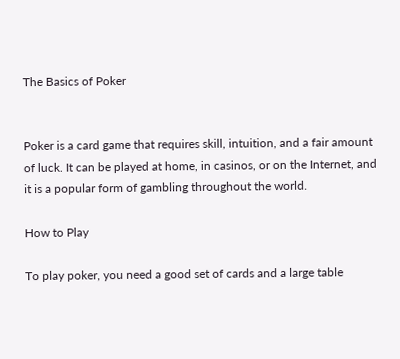The Basics of Poker


Poker is a card game that requires skill, intuition, and a fair amount of luck. It can be played at home, in casinos, or on the Internet, and it is a popular form of gambling throughout the world.

How to Play

To play poker, you need a good set of cards and a large table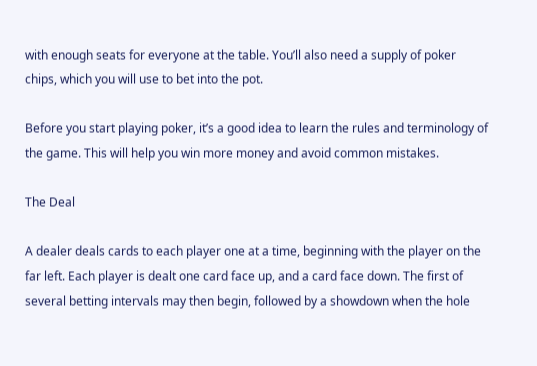with enough seats for everyone at the table. You’ll also need a supply of poker chips, which you will use to bet into the pot.

Before you start playing poker, it’s a good idea to learn the rules and terminology of the game. This will help you win more money and avoid common mistakes.

The Deal

A dealer deals cards to each player one at a time, beginning with the player on the far left. Each player is dealt one card face up, and a card face down. The first of several betting intervals may then begin, followed by a showdown when the hole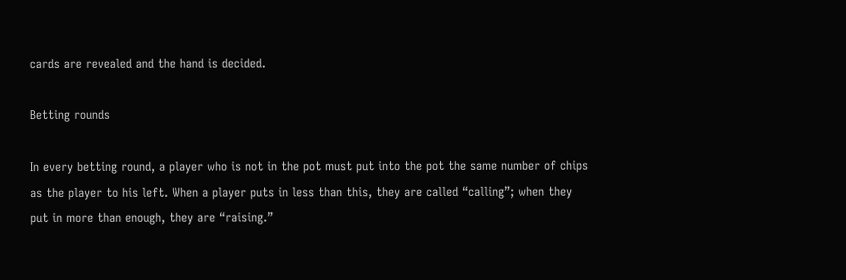cards are revealed and the hand is decided.

Betting rounds

In every betting round, a player who is not in the pot must put into the pot the same number of chips as the player to his left. When a player puts in less than this, they are called “calling”; when they put in more than enough, they are “raising.”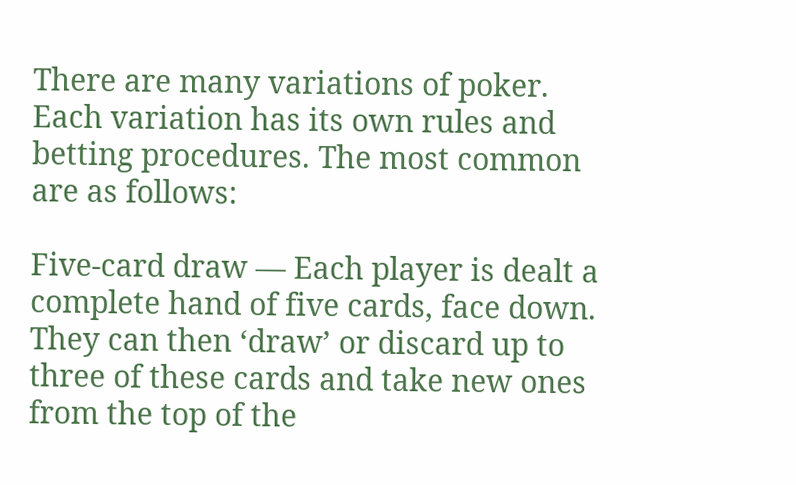There are many variations of poker. Each variation has its own rules and betting procedures. The most common are as follows:

Five-card draw — Each player is dealt a complete hand of five cards, face down. They can then ‘draw’ or discard up to three of these cards and take new ones from the top of the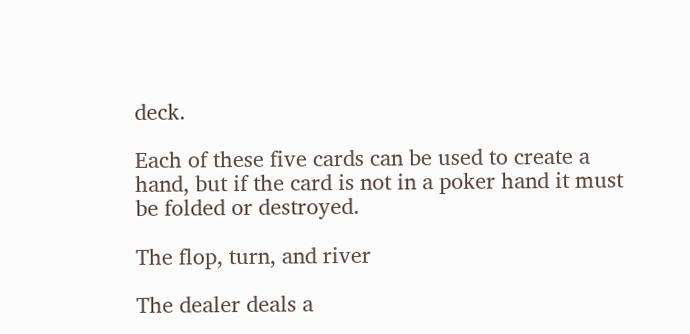deck.

Each of these five cards can be used to create a hand, but if the card is not in a poker hand it must be folded or destroyed.

The flop, turn, and river

The dealer deals a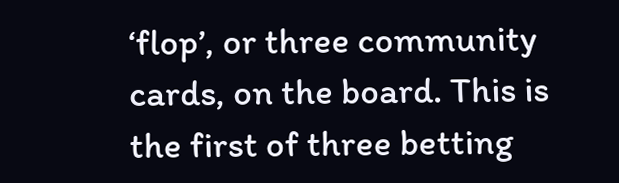‘flop’, or three community cards, on the board. This is the first of three betting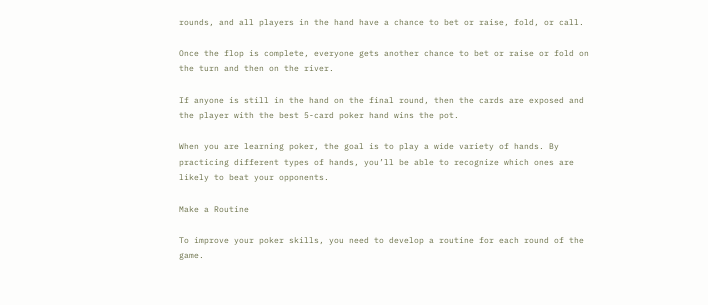rounds, and all players in the hand have a chance to bet or raise, fold, or call.

Once the flop is complete, everyone gets another chance to bet or raise or fold on the turn and then on the river.

If anyone is still in the hand on the final round, then the cards are exposed and the player with the best 5-card poker hand wins the pot.

When you are learning poker, the goal is to play a wide variety of hands. By practicing different types of hands, you’ll be able to recognize which ones are likely to beat your opponents.

Make a Routine

To improve your poker skills, you need to develop a routine for each round of the game.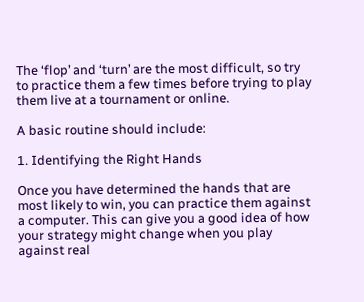The ‘flop’ and ‘turn’ are the most difficult, so try to practice them a few times before trying to play them live at a tournament or online.

A basic routine should include:

1. Identifying the Right Hands

Once you have determined the hands that are most likely to win, you can practice them against a computer. This can give you a good idea of how your strategy might change when you play against real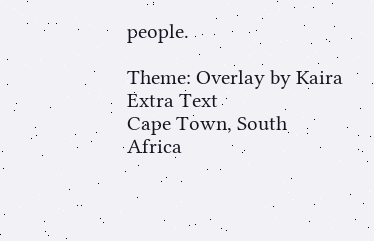people.

Theme: Overlay by Kaira Extra Text
Cape Town, South Africa